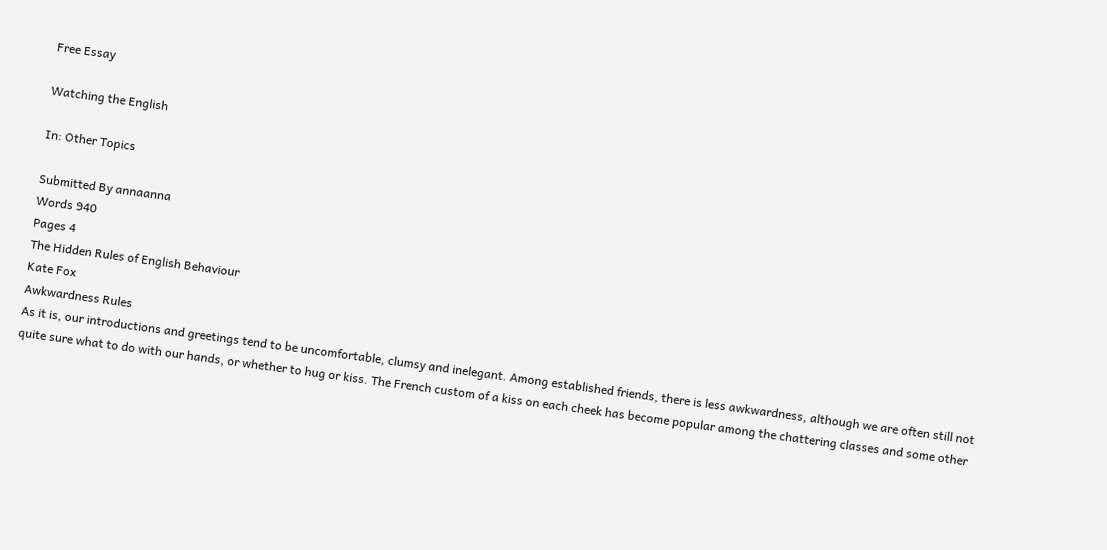Free Essay

Watching the English

In: Other Topics

Submitted By annaanna
Words 940
Pages 4
The Hidden Rules of English Behaviour
Kate Fox
Awkwardness Rules
As it is, our introductions and greetings tend to be uncomfortable, clumsy and inelegant. Among established friends, there is less awkwardness, although we are often still not quite sure what to do with our hands, or whether to hug or kiss. The French custom of a kiss on each cheek has become popular among the chattering classes and some other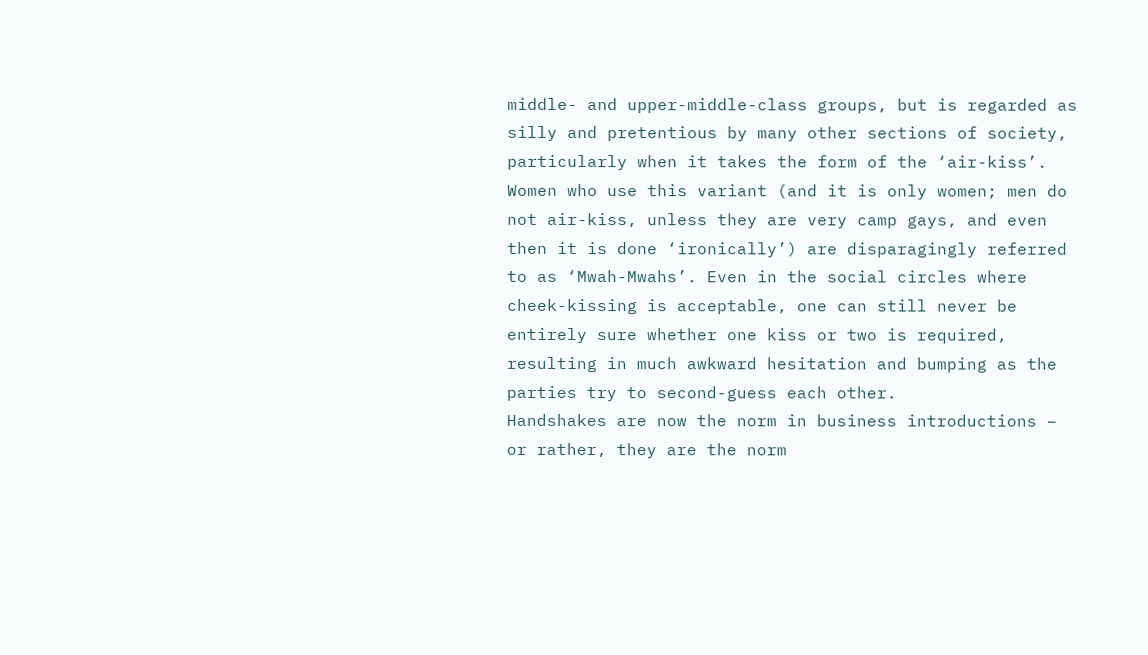middle- and upper-middle-class groups, but is regarded as silly and pretentious by many other sections of society, particularly when it takes the form of the ‘air-kiss’. Women who use this variant (and it is only women; men do not air-kiss, unless they are very camp gays, and even then it is done ‘ironically’) are disparagingly referred to as ‘Mwah-Mwahs’. Even in the social circles where cheek-kissing is acceptable, one can still never be entirely sure whether one kiss or two is required, resulting in much awkward hesitation and bumping as the parties try to second-guess each other.
Handshakes are now the norm in business introductions – or rather, they are the norm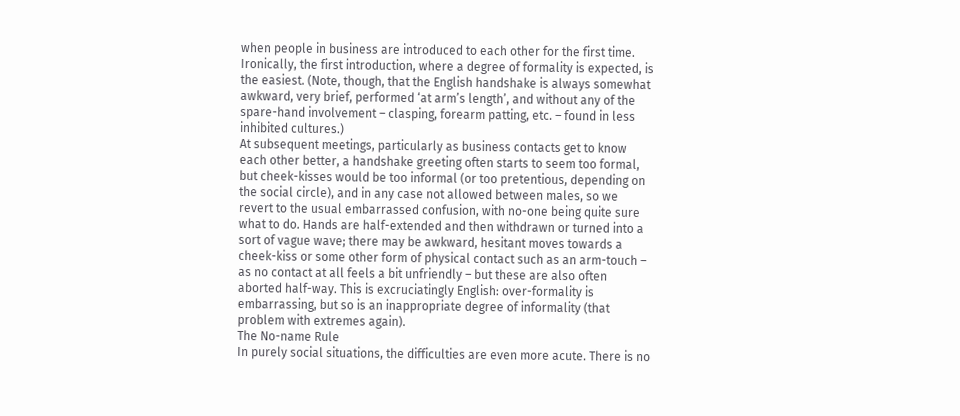when people in business are introduced to each other for the first time. Ironically, the first introduction, where a degree of formality is expected, is the easiest. (Note, though, that the English handshake is always somewhat awkward, very brief, performed ‘at arm’s length’, and without any of the spare-hand involvement – clasping, forearm patting, etc. – found in less inhibited cultures.)
At subsequent meetings, particularly as business contacts get to know each other better, a handshake greeting often starts to seem too formal, but cheek-kisses would be too informal (or too pretentious, depending on the social circle), and in any case not allowed between males, so we revert to the usual embarrassed confusion, with no-one being quite sure what to do. Hands are half-extended and then withdrawn or turned into a sort of vague wave; there may be awkward, hesitant moves towards a cheek-kiss or some other form of physical contact such as an arm-touch – as no contact at all feels a bit unfriendly – but these are also often aborted half-way. This is excruciatingly English: over-formality is embarrassing, but so is an inappropriate degree of informality (that problem with extremes again).
The No-name Rule
In purely social situations, the difficulties are even more acute. There is no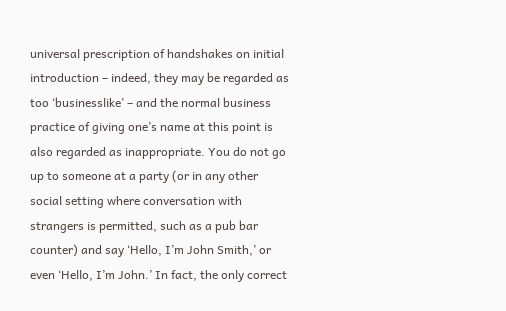universal prescription of handshakes on initial introduction – indeed, they may be regarded as too ‘businesslike’ – and the normal business practice of giving one’s name at this point is also regarded as inappropriate. You do not go up to someone at a party (or in any other social setting where conversation with strangers is permitted, such as a pub bar counter) and say ‘Hello, I’m John Smith,’ or even ‘Hello, I’m John.’ In fact, the only correct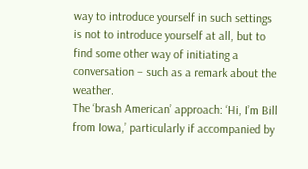way to introduce yourself in such settings is not to introduce yourself at all, but to find some other way of initiating a conversation – such as a remark about the weather.
The ‘brash American’ approach: ‘Hi, I’m Bill from Iowa,’ particularly if accompanied by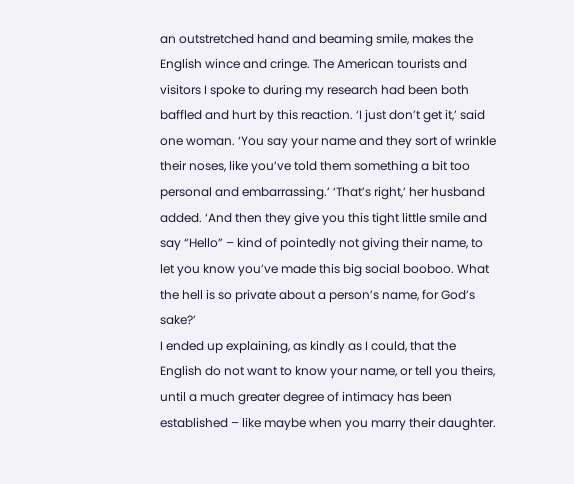an outstretched hand and beaming smile, makes the English wince and cringe. The American tourists and visitors I spoke to during my research had been both baffled and hurt by this reaction. ‘I just don’t get it,’ said one woman. ‘You say your name and they sort of wrinkle their noses, like you’ve told them something a bit too personal and embarrassing.’ ‘That’s right,’ her husband added. ‘And then they give you this tight little smile and say “Hello” – kind of pointedly not giving their name, to let you know you’ve made this big social booboo. What the hell is so private about a person’s name, for God’s sake?’
I ended up explaining, as kindly as I could, that the English do not want to know your name, or tell you theirs, until a much greater degree of intimacy has been established – like maybe when you marry their daughter.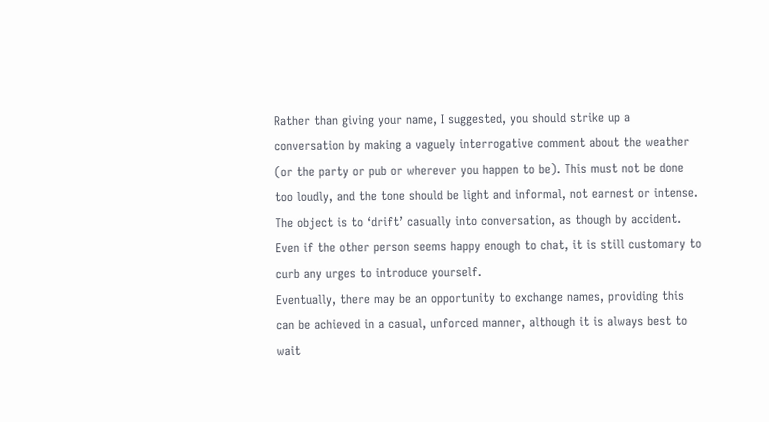Rather than giving your name, I suggested, you should strike up a conversation by making a vaguely interrogative comment about the weather (or the party or pub or wherever you happen to be). This must not be done too loudly, and the tone should be light and informal, not earnest or intense. The object is to ‘drift’ casually into conversation, as though by accident. Even if the other person seems happy enough to chat, it is still customary to curb any urges to introduce yourself.
Eventually, there may be an opportunity to exchange names, providing this can be achieved in a casual, unforced manner, although it is always best to wait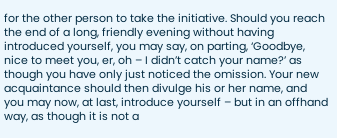for the other person to take the initiative. Should you reach the end of a long, friendly evening without having introduced yourself, you may say, on parting, ‘Goodbye, nice to meet you, er, oh – I didn’t catch your name?’ as though you have only just noticed the omission. Your new acquaintance should then divulge his or her name, and you may now, at last, introduce yourself – but in an offhand way, as though it is not a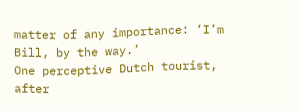matter of any importance: ‘I’m Bill, by the way.’
One perceptive Dutch tourist, after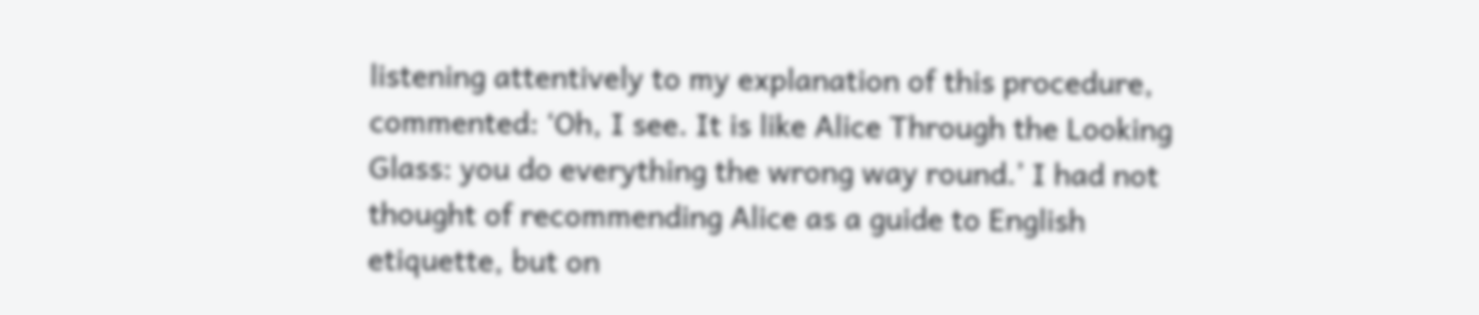listening attentively to my explanation of this procedure, commented: ‘Oh, I see. It is like Alice Through the Looking Glass: you do everything the wrong way round.’ I had not thought of recommending Alice as a guide to English etiquette, but on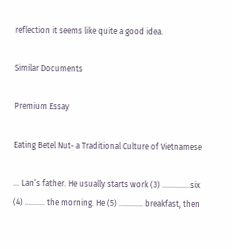reflection it seems like quite a good idea.

Similar Documents

Premium Essay

Eating Betel Nut- a Traditional Culture of Vietnamese

... Lan’s father. He usually starts work (3) ..............six (4) .......... the morning. He (5) ............ breakfast, then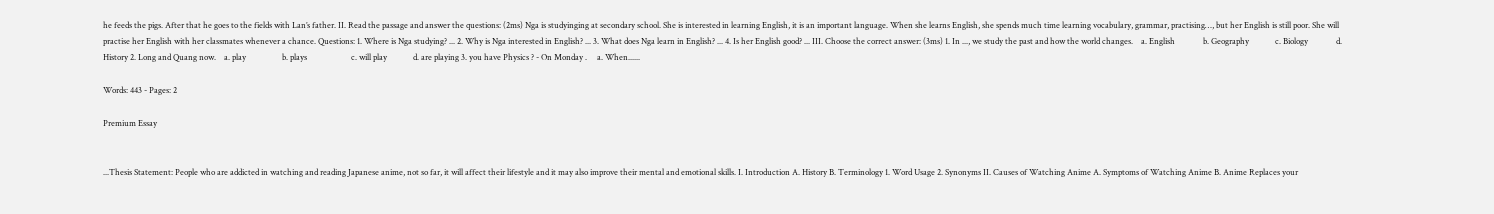he feeds the pigs. After that he goes to the fields with Lan’s father. II. Read the passage and answer the questions: (2ms) Nga is studyinging at secondary school. She is interested in learning English, it is an important language. When she learns English, she spends much time learning vocabulary, grammar, practising…, but her English is still poor. She will practise her English with her classmates whenever a chance. Questions: 1. Where is Nga studying? ... 2. Why is Nga interested in English? ... 3. What does Nga learn in English? ... 4. Is her English good? ... III. Choose the correct answer: (3ms) 1. In ..., we study the past and how the world changes.    a. English              b. Geography             c. Biology              d. History 2. Long and Quang now.    a. play                  b. plays                      c. will play             d. are playing 3. you have Physics ? - On Monday .     a. When......

Words: 443 - Pages: 2

Premium Essay


...Thesis Statement: People who are addicted in watching and reading Japanese anime, not so far, it will affect their lifestyle and it may also improve their mental and emotional skills. I. Introduction A. History B. Terminology 1. Word Usage 2. Synonyms II. Causes of Watching Anime A. Symptoms of Watching Anime B. Anime Replaces your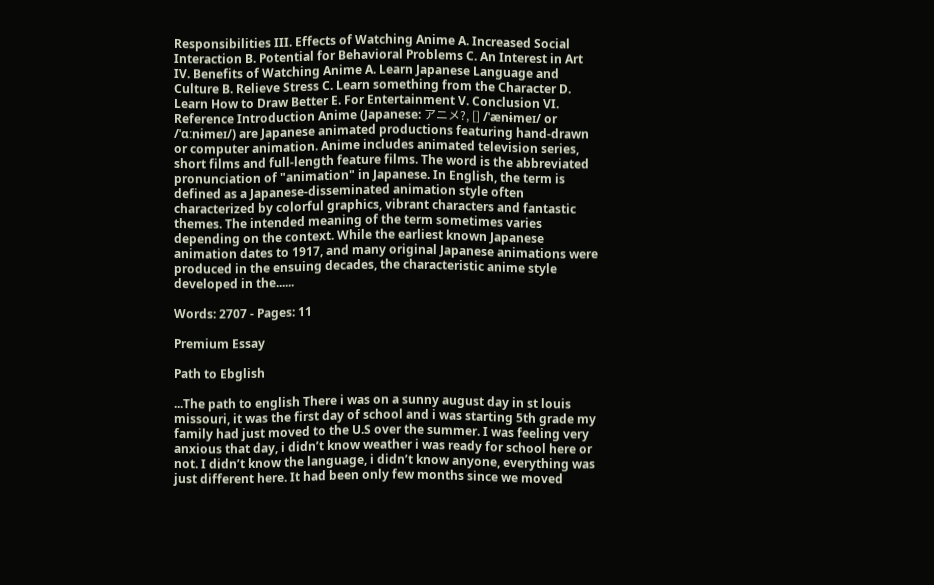Responsibilities III. Effects of Watching Anime A. Increased Social Interaction B. Potential for Behavioral Problems C. An Interest in Art IV. Benefits of Watching Anime A. Learn Japanese Language and Culture B. Relieve Stress C. Learn something from the Character D. Learn How to Draw Better E. For Entertainment V. Conclusion VI. Reference Introduction Anime (Japanese: アニメ?, [] /ˈænɨmeɪ/ or /ˈɑːnɨmeɪ/) are Japanese animated productions featuring hand-drawn or computer animation. Anime includes animated television series, short films and full-length feature films. The word is the abbreviated pronunciation of "animation" in Japanese. In English, the term is defined as a Japanese-disseminated animation style often characterized by colorful graphics, vibrant characters and fantastic themes. The intended meaning of the term sometimes varies depending on the context. While the earliest known Japanese animation dates to 1917, and many original Japanese animations were produced in the ensuing decades, the characteristic anime style developed in the......

Words: 2707 - Pages: 11

Premium Essay

Path to Ebglish

...The path to english There i was on a sunny august day in st louis missouri, it was the first day of school and i was starting 5th grade my family had just moved to the U.S over the summer. I was feeling very anxious that day, i didn’t know weather i was ready for school here or not. I didn’t know the language, i didn’t know anyone, everything was just different here. It had been only few months since we moved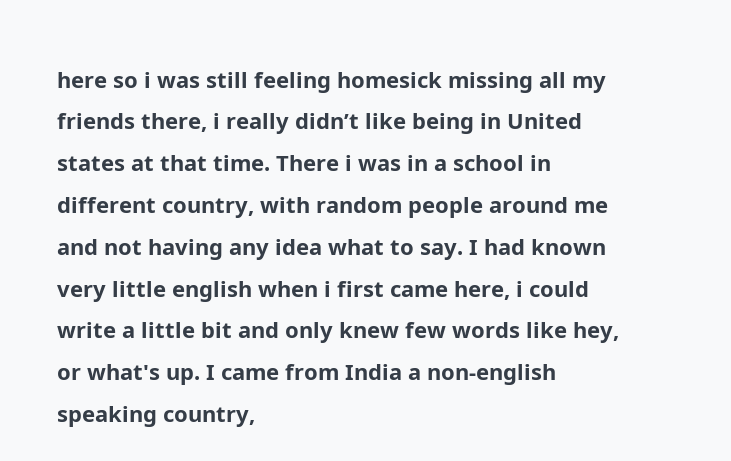here so i was still feeling homesick missing all my friends there, i really didn’t like being in United states at that time. There i was in a school in different country, with random people around me and not having any idea what to say. I had known very little english when i first came here, i could write a little bit and only knew few words like hey, or what's up. I came from India a non-english speaking country,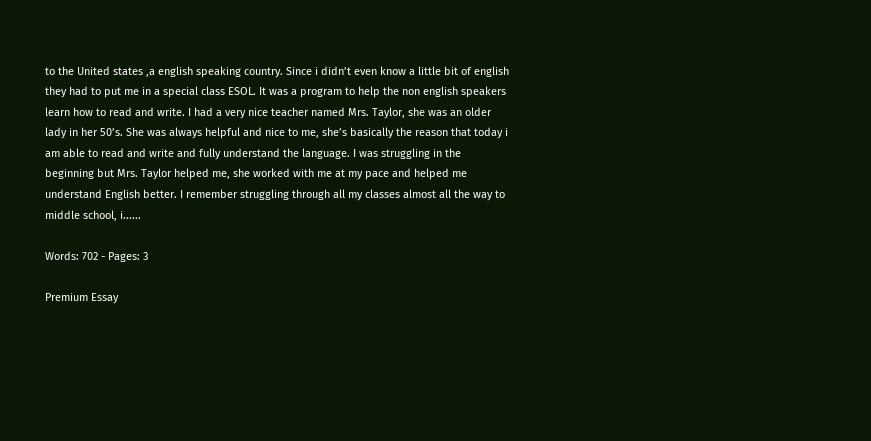to the United states ,a english speaking country. Since i didn’t even know a little bit of english they had to put me in a special class ESOL. It was a program to help the non english speakers learn how to read and write. I had a very nice teacher named Mrs. Taylor, she was an older lady in her 50’s. She was always helpful and nice to me, she’s basically the reason that today i am able to read and write and fully understand the language. I was struggling in the beginning but Mrs. Taylor helped me, she worked with me at my pace and helped me understand English better. I remember struggling through all my classes almost all the way to middle school, i......

Words: 702 - Pages: 3

Premium Essay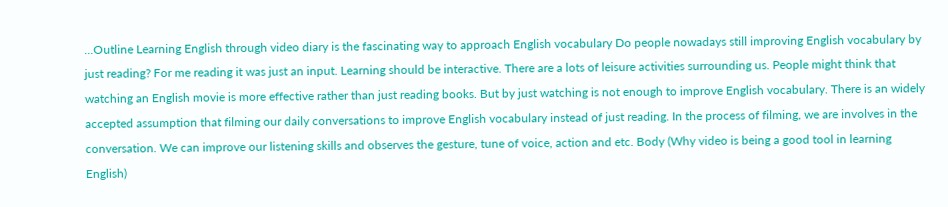...Outline Learning English through video diary is the fascinating way to approach English vocabulary Do people nowadays still improving English vocabulary by just reading? For me reading it was just an input. Learning should be interactive. There are a lots of leisure activities surrounding us. People might think that watching an English movie is more effective rather than just reading books. But by just watching is not enough to improve English vocabulary. There is an widely accepted assumption that filming our daily conversations to improve English vocabulary instead of just reading. In the process of filming, we are involves in the conversation. We can improve our listening skills and observes the gesture, tune of voice, action and etc. Body (Why video is being a good tool in learning English)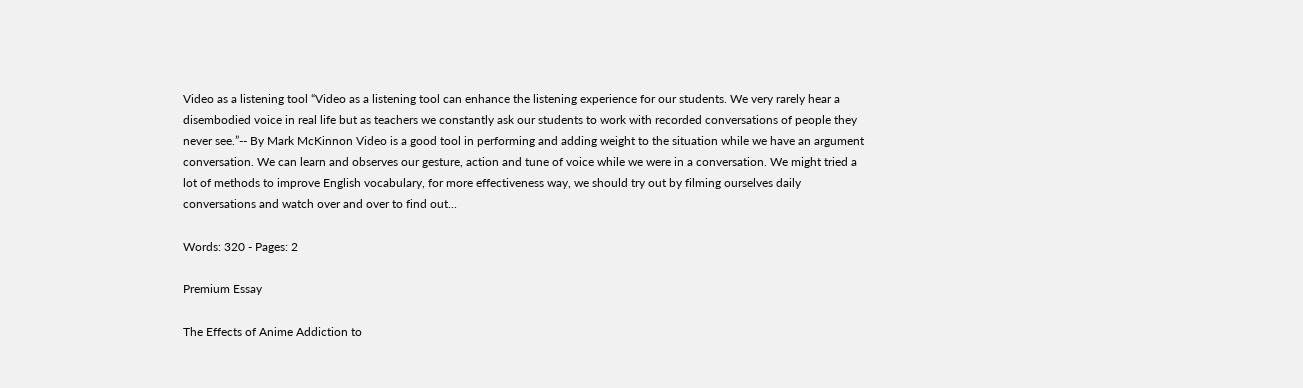Video as a listening tool “Video as a listening tool can enhance the listening experience for our students. We very rarely hear a disembodied voice in real life but as teachers we constantly ask our students to work with recorded conversations of people they never see.”-- By Mark McKinnon Video is a good tool in performing and adding weight to the situation while we have an argument conversation. We can learn and observes our gesture, action and tune of voice while we were in a conversation. We might tried a lot of methods to improve English vocabulary, for more effectiveness way, we should try out by filming ourselves daily conversations and watch over and over to find out...

Words: 320 - Pages: 2

Premium Essay

The Effects of Anime Addiction to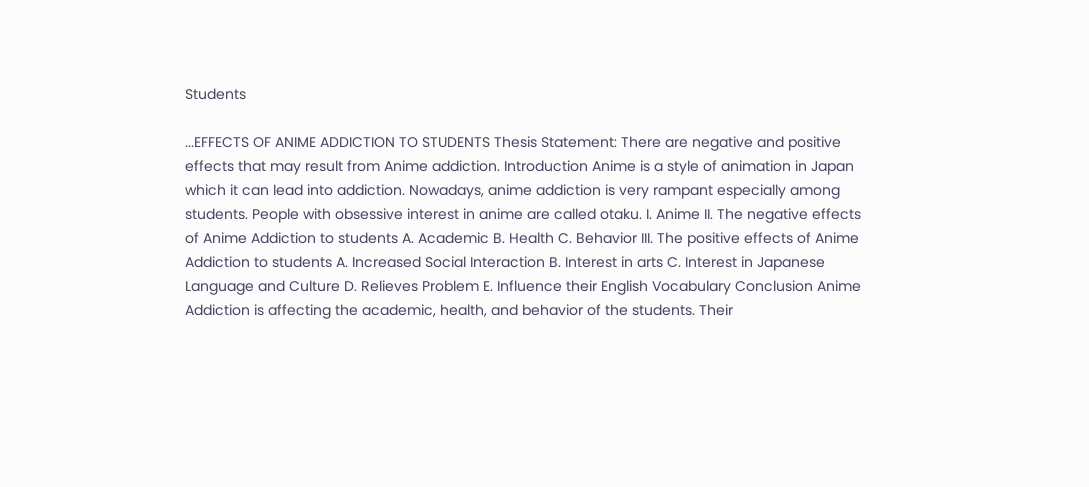Students

...EFFECTS OF ANIME ADDICTION TO STUDENTS Thesis Statement: There are negative and positive effects that may result from Anime addiction. Introduction Anime is a style of animation in Japan which it can lead into addiction. Nowadays, anime addiction is very rampant especially among students. People with obsessive interest in anime are called otaku. I. Anime II. The negative effects of Anime Addiction to students A. Academic B. Health C. Behavior III. The positive effects of Anime Addiction to students A. Increased Social Interaction B. Interest in arts C. Interest in Japanese Language and Culture D. Relieves Problem E. Influence their English Vocabulary Conclusion Anime Addiction is affecting the academic, health, and behavior of the students. Their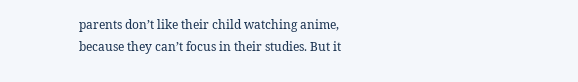parents don’t like their child watching anime, because they can’t focus in their studies. But it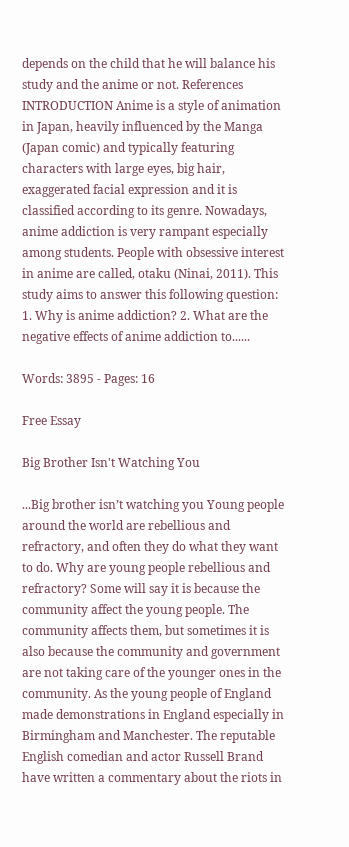depends on the child that he will balance his study and the anime or not. References INTRODUCTION Anime is a style of animation in Japan, heavily influenced by the Manga (Japan comic) and typically featuring characters with large eyes, big hair, exaggerated facial expression and it is classified according to its genre. Nowadays, anime addiction is very rampant especially among students. People with obsessive interest in anime are called, otaku (Ninai, 2011). This study aims to answer this following question: 1. Why is anime addiction? 2. What are the negative effects of anime addiction to......

Words: 3895 - Pages: 16

Free Essay

Big Brother Isn't Watching You

...Big brother isn’t watching you Young people around the world are rebellious and refractory, and often they do what they want to do. Why are young people rebellious and refractory? Some will say it is because the community affect the young people. The community affects them, but sometimes it is also because the community and government are not taking care of the younger ones in the community. As the young people of England made demonstrations in England especially in Birmingham and Manchester. The reputable English comedian and actor Russell Brand have written a commentary about the riots in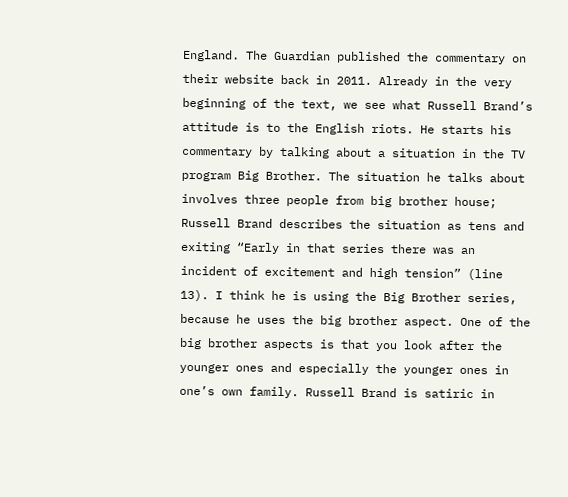England. The Guardian published the commentary on their website back in 2011. Already in the very beginning of the text, we see what Russell Brand’s attitude is to the English riots. He starts his commentary by talking about a situation in the TV program Big Brother. The situation he talks about involves three people from big brother house; Russell Brand describes the situation as tens and exiting “Early in that series there was an incident of excitement and high tension” (line 13). I think he is using the Big Brother series, because he uses the big brother aspect. One of the big brother aspects is that you look after the younger ones and especially the younger ones in one’s own family. Russell Brand is satiric in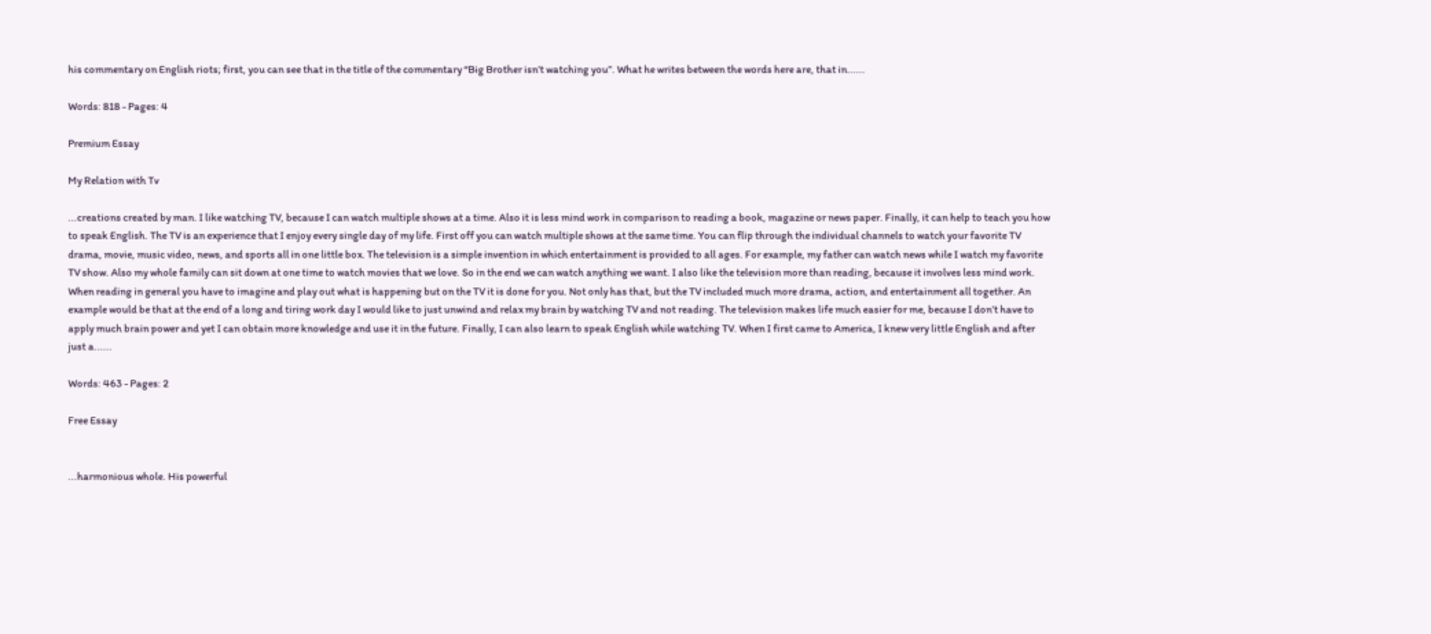his commentary on English riots; first, you can see that in the title of the commentary “Big Brother isn’t watching you”. What he writes between the words here are, that in......

Words: 818 - Pages: 4

Premium Essay

My Relation with Tv

...creations created by man. I like watching TV, because I can watch multiple shows at a time. Also it is less mind work in comparison to reading a book, magazine or news paper. Finally, it can help to teach you how to speak English. The TV is an experience that I enjoy every single day of my life. First off you can watch multiple shows at the same time. You can flip through the individual channels to watch your favorite TV drama, movie, music video, news, and sports all in one little box. The television is a simple invention in which entertainment is provided to all ages. For example, my father can watch news while I watch my favorite TV show. Also my whole family can sit down at one time to watch movies that we love. So in the end we can watch anything we want. I also like the television more than reading, because it involves less mind work. When reading in general you have to imagine and play out what is happening but on the TV it is done for you. Not only has that, but the TV included much more drama, action, and entertainment all together. An example would be that at the end of a long and tiring work day I would like to just unwind and relax my brain by watching TV and not reading. The television makes life much easier for me, because I don’t have to apply much brain power and yet I can obtain more knowledge and use it in the future. Finally, I can also learn to speak English while watching TV. When I first came to America, I knew very little English and after just a......

Words: 463 - Pages: 2

Free Essay


...harmonious whole. His powerful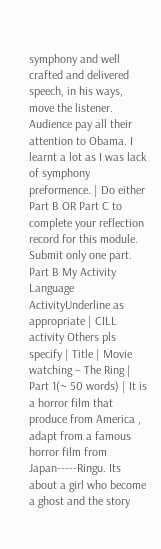symphony and well crafted and delivered speech, in his ways, move the listener. Audience pay all their attention to Obama. I learnt a lot as I was lack of symphony preformence. | Do either Part B OR Part C to complete your reflection record for this module. Submit only one part. Part B My Activity Language ActivityUnderline as appropriate | CILL activity Others pls specify | Title | Movie watching – The Ring | Part 1(~ 50 words) | It is a horror film that produce from America , adapt from a famous horror film from Japan-----Ringu. Its about a girl who become a ghost and the story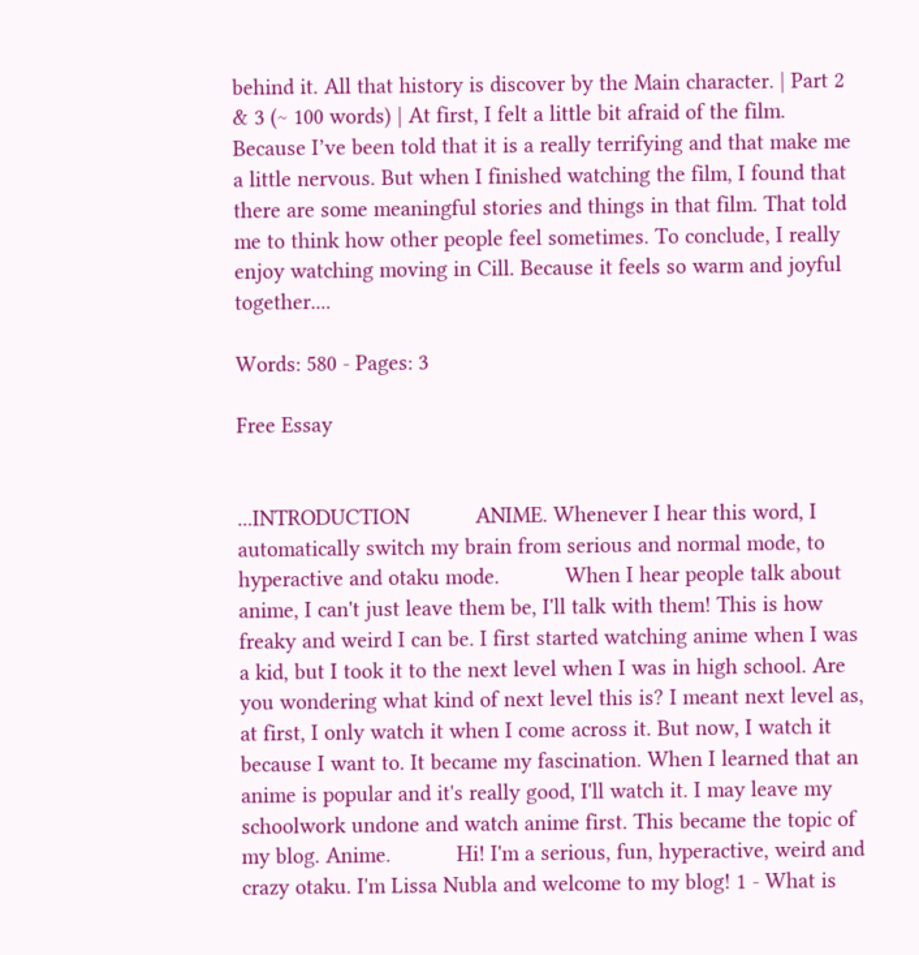behind it. All that history is discover by the Main character. | Part 2 & 3 (~ 100 words) | At first, I felt a little bit afraid of the film. Because I’ve been told that it is a really terrifying and that make me a little nervous. But when I finished watching the film, I found that there are some meaningful stories and things in that film. That told me to think how other people feel sometimes. To conclude, I really enjoy watching moving in Cill. Because it feels so warm and joyful together....

Words: 580 - Pages: 3

Free Essay


...INTRODUCTION           ANIME. Whenever I hear this word, I automatically switch my brain from serious and normal mode, to hyperactive and otaku mode.           When I hear people talk about anime, I can't just leave them be, I'll talk with them! This is how freaky and weird I can be. I first started watching anime when I was a kid, but I took it to the next level when I was in high school. Are you wondering what kind of next level this is? I meant next level as, at first, I only watch it when I come across it. But now, I watch it because I want to. It became my fascination. When I learned that an anime is popular and it's really good, I'll watch it. I may leave my schoolwork undone and watch anime first. This became the topic of my blog. Anime.           Hi! I'm a serious, fun, hyperactive, weird and crazy otaku. I'm Lissa Nubla and welcome to my blog! 1 - What is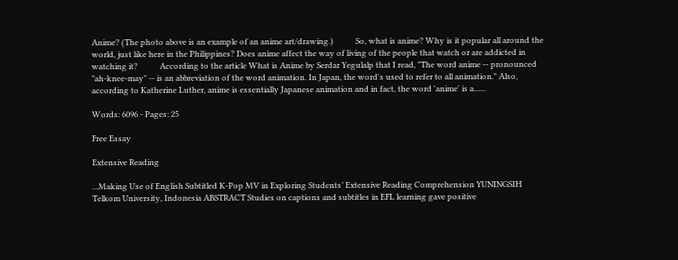Anime? (The photo above is an example of an anime art/drawing.)           So, what is anime? Why is it popular all around the world, just like here in the Philippines? Does anime affect the way of living of the people that watch or are addicted in watching it?           According to the article What is Anime by Serdar Yegulalp that I read, "The word anime -- pronounced "ah-knee-may" -- is an abbreviation of the word animation. In Japan, the word's used to refer to all animation." Also, according to Katherine Luther, anime is essentially Japanese animation and in fact, the word 'anime' is a......

Words: 6096 - Pages: 25

Free Essay

Extensive Reading

...Making Use of English Subtitled K-Pop MV in Exploring Students’ Extensive Reading Comprehension YUNINGSIH Telkom University, Indonesia ABSTRACT Studies on captions and subtitles in EFL learning gave positive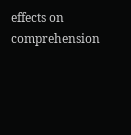effects on comprehension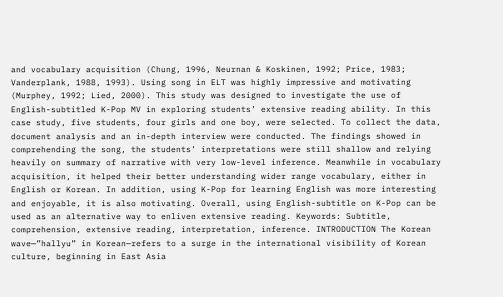and vocabulary acquisition (Chung, 1996, Neurnan & Koskinen, 1992; Price, 1983; Vanderplank, 1988, 1993). Using song in ELT was highly impressive and motivating (Murphey, 1992; Lied, 2000). This study was designed to investigate the use of English-subtitled K-Pop MV in exploring students’ extensive reading ability. In this case study, five students, four girls and one boy, were selected. To collect the data, document analysis and an in-depth interview were conducted. The findings showed in comprehending the song, the students’ interpretations were still shallow and relying heavily on summary of narrative with very low-level inference. Meanwhile in vocabulary acquisition, it helped their better understanding wider range vocabulary, either in English or Korean. In addition, using K-Pop for learning English was more interesting and enjoyable, it is also motivating. Overall, using English-subtitle on K-Pop can be used as an alternative way to enliven extensive reading. Keywords: Subtitle, comprehension, extensive reading, interpretation, inference. INTRODUCTION The Korean wave—”hallyu” in Korean—refers to a surge in the international visibility of Korean culture, beginning in East Asia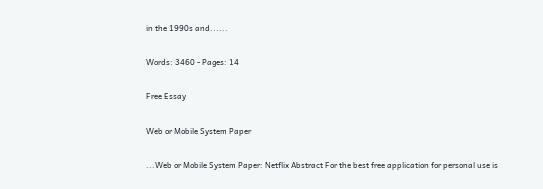in the 1990s and......

Words: 3460 - Pages: 14

Free Essay

Web or Mobile System Paper

...Web or Mobile System Paper: Netflix Abstract For the best free application for personal use is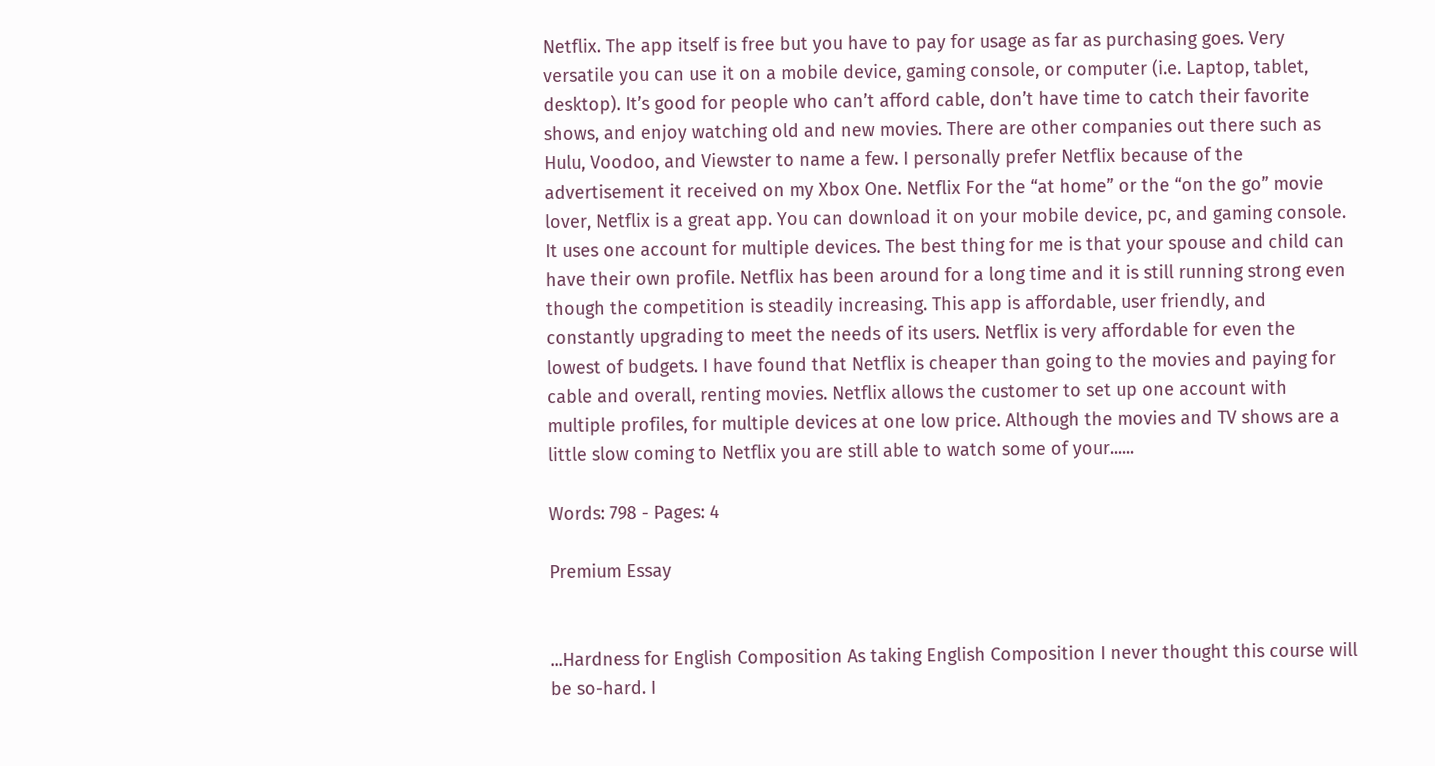Netflix. The app itself is free but you have to pay for usage as far as purchasing goes. Very versatile you can use it on a mobile device, gaming console, or computer (i.e. Laptop, tablet, desktop). It’s good for people who can’t afford cable, don’t have time to catch their favorite shows, and enjoy watching old and new movies. There are other companies out there such as Hulu, Voodoo, and Viewster to name a few. I personally prefer Netflix because of the advertisement it received on my Xbox One. Netflix For the “at home” or the “on the go” movie lover, Netflix is a great app. You can download it on your mobile device, pc, and gaming console. It uses one account for multiple devices. The best thing for me is that your spouse and child can have their own profile. Netflix has been around for a long time and it is still running strong even though the competition is steadily increasing. This app is affordable, user friendly, and constantly upgrading to meet the needs of its users. Netflix is very affordable for even the lowest of budgets. I have found that Netflix is cheaper than going to the movies and paying for cable and overall, renting movies. Netflix allows the customer to set up one account with multiple profiles, for multiple devices at one low price. Although the movies and TV shows are a little slow coming to Netflix you are still able to watch some of your......

Words: 798 - Pages: 4

Premium Essay


...Hardness for English Composition As taking English Composition I never thought this course will be so-hard. I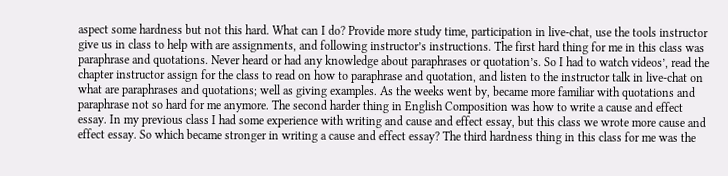aspect some hardness but not this hard. What can I do? Provide more study time, participation in live-chat, use the tools instructor give us in class to help with are assignments, and following instructor’s instructions. The first hard thing for me in this class was paraphrase and quotations. Never heard or had any knowledge about paraphrases or quotation’s. So I had to watch videos’, read the chapter instructor assign for the class to read on how to paraphrase and quotation, and listen to the instructor talk in live-chat on what are paraphrases and quotations; well as giving examples. As the weeks went by, became more familiar with quotations and paraphrase not so hard for me anymore. The second harder thing in English Composition was how to write a cause and effect essay. In my previous class I had some experience with writing and cause and effect essay, but this class we wrote more cause and effect essay. So which became stronger in writing a cause and effect essay? The third hardness thing in this class for me was the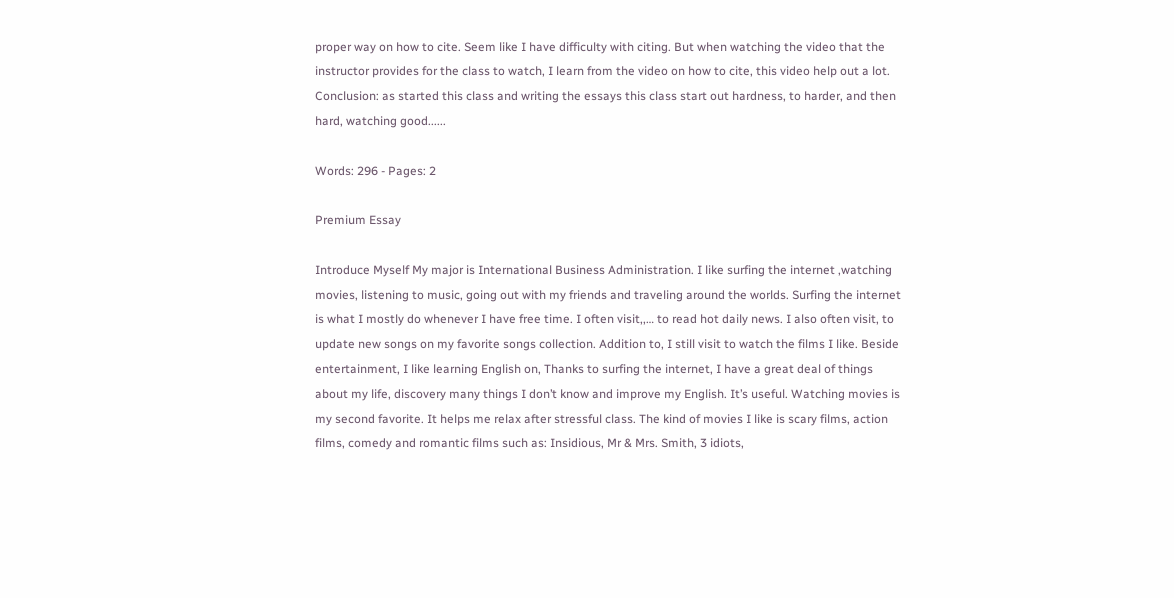proper way on how to cite. Seem like I have difficulty with citing. But when watching the video that the instructor provides for the class to watch, I learn from the video on how to cite, this video help out a lot. Conclusion: as started this class and writing the essays this class start out hardness, to harder, and then hard, watching good......

Words: 296 - Pages: 2

Premium Essay

Introduce Myself My major is International Business Administration. I like surfing the internet ,watching movies, listening to music, going out with my friends and traveling around the worlds. Surfing the internet is what I mostly do whenever I have free time. I often visit,,… to read hot daily news. I also often visit, to update new songs on my favorite songs collection. Addition to, I still visit to watch the films I like. Beside entertainment, I like learning English on, Thanks to surfing the internet, I have a great deal of things about my life, discovery many things I don’t know and improve my English. It’s useful. Watching movies is my second favorite. It helps me relax after stressful class. The kind of movies I like is scary films, action films, comedy and romantic films such as: Insidious, Mr & Mrs. Smith, 3 idiots,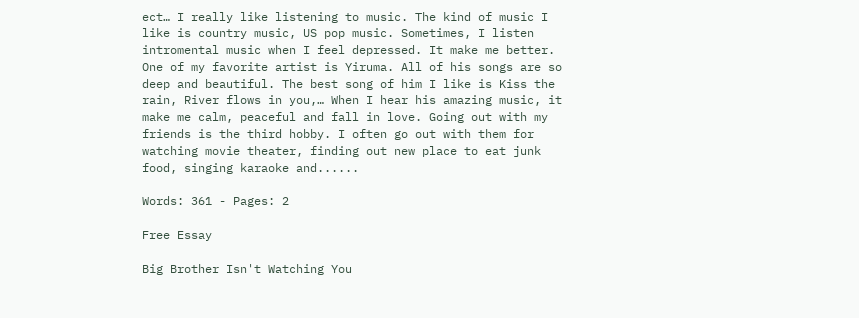ect… I really like listening to music. The kind of music I like is country music, US pop music. Sometimes, I listen intromental music when I feel depressed. It make me better. One of my favorite artist is Yiruma. All of his songs are so deep and beautiful. The best song of him I like is Kiss the rain, River flows in you,… When I hear his amazing music, it make me calm, peaceful and fall in love. Going out with my friends is the third hobby. I often go out with them for watching movie theater, finding out new place to eat junk food, singing karaoke and......

Words: 361 - Pages: 2

Free Essay

Big Brother Isn't Watching You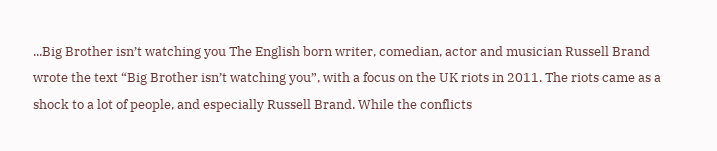...Big Brother isn’t watching you The English born writer, comedian, actor and musician Russell Brand wrote the text “Big Brother isn’t watching you”, with a focus on the UK riots in 2011. The riots came as a shock to a lot of people, and especially Russell Brand. While the conflicts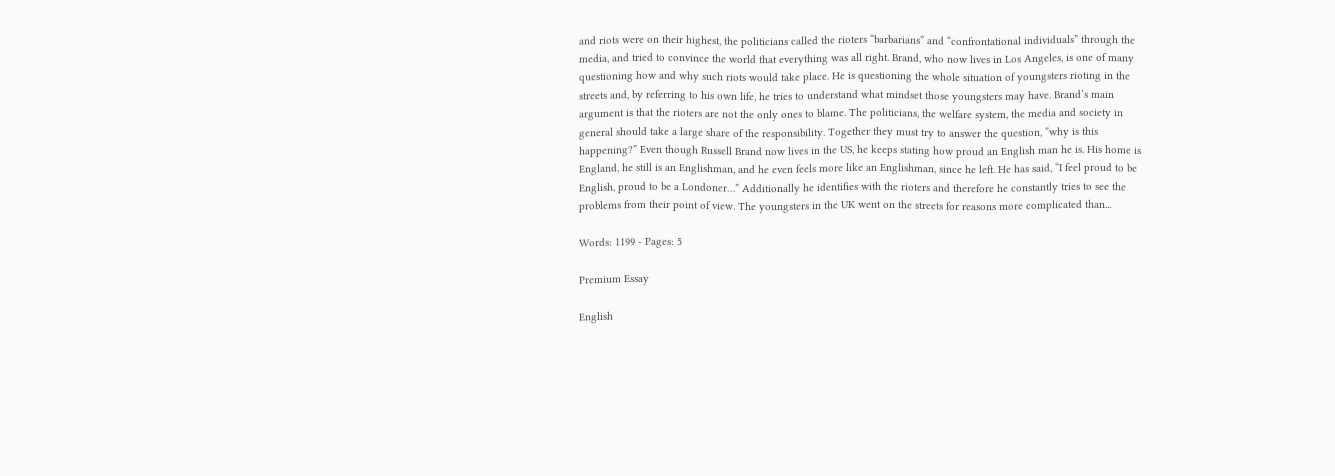and riots were on their highest, the politicians called the rioters “barbarians” and “confrontational individuals” through the media, and tried to convince the world that everything was all right. Brand, who now lives in Los Angeles, is one of many questioning how and why such riots would take place. He is questioning the whole situation of youngsters rioting in the streets and, by referring to his own life, he tries to understand what mindset those youngsters may have. Brand’s main argument is that the rioters are not the only ones to blame. The politicians, the welfare system, the media and society in general should take a large share of the responsibility. Together they must try to answer the question, “why is this happening?” Even though Russell Brand now lives in the US, he keeps stating how proud an English man he is. His home is England, he still is an Englishman, and he even feels more like an Englishman, since he left. He has said, “I feel proud to be English, proud to be a Londoner…” Additionally he identifies with the rioters and therefore he constantly tries to see the problems from their point of view. The youngsters in the UK went on the streets for reasons more complicated than...

Words: 1199 - Pages: 5

Premium Essay

English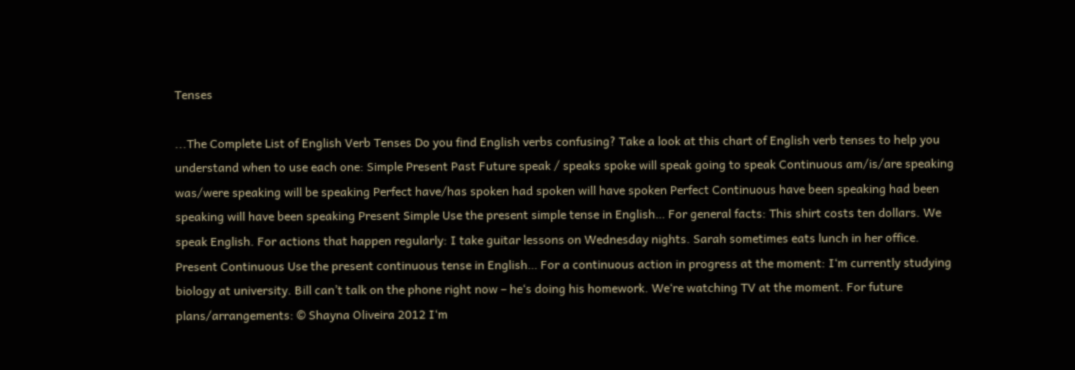Tenses

...The Complete List of English Verb Tenses Do you find English verbs confusing? Take a look at this chart of English verb tenses to help you understand when to use each one: Simple Present Past Future speak / speaks spoke will speak going to speak Continuous am/is/are speaking was/were speaking will be speaking Perfect have/has spoken had spoken will have spoken Perfect Continuous have been speaking had been speaking will have been speaking Present Simple Use the present simple tense in English… For general facts: This shirt costs ten dollars. We speak English. For actions that happen regularly: I take guitar lessons on Wednesday nights. Sarah sometimes eats lunch in her office. Present Continuous Use the present continuous tense in English… For a continuous action in progress at the moment: I‘m currently studying biology at university. Bill can’t talk on the phone right now – he‘s doing his homework. We‘re watching TV at the moment. For future plans/arrangements: © Shayna Oliveira 2012 I‘m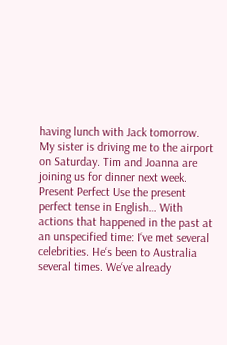having lunch with Jack tomorrow. My sister is driving me to the airport on Saturday. Tim and Joanna are joining us for dinner next week. Present Perfect Use the present perfect tense in English… With actions that happened in the past at an unspecified time: I‘ve met several celebrities. He‘s been to Australia several times. We‘ve already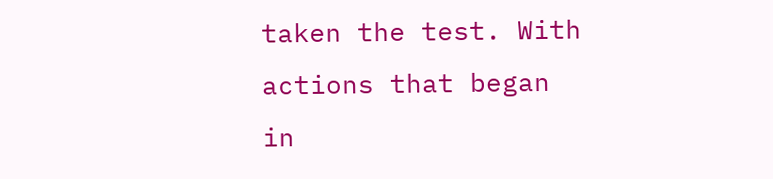taken the test. With actions that began in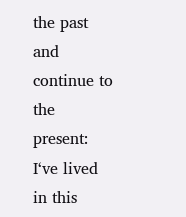the past and continue to the present: I‘ve lived in this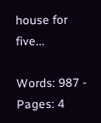house for five...

Words: 987 - Pages: 4